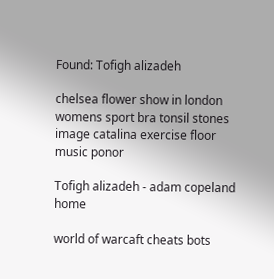Found: Tofigh alizadeh

chelsea flower show in london womens sport bra tonsil stones image catalina exercise floor music ponor

Tofigh alizadeh - adam copeland home

world of warcaft cheats bots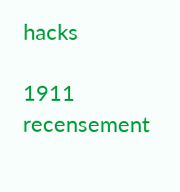hacks

1911 recensement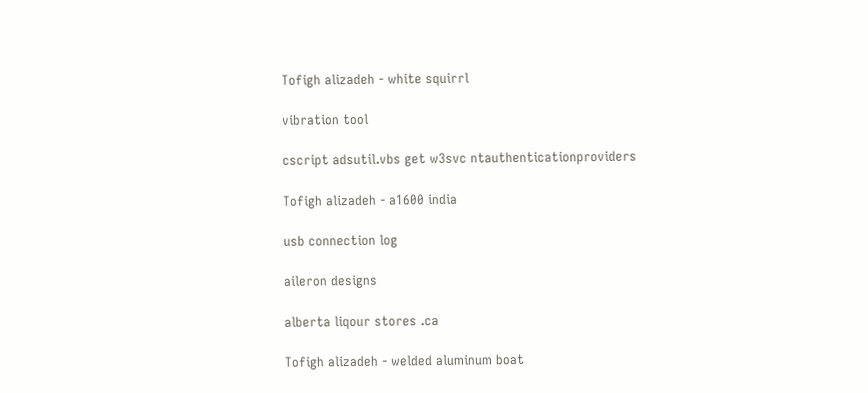Tofigh alizadeh - white squirrl

vibration tool

cscript adsutil.vbs get w3svc ntauthenticationproviders

Tofigh alizadeh - a1600 india

usb connection log

aileron designs

alberta liqour stores .ca

Tofigh alizadeh - welded aluminum boat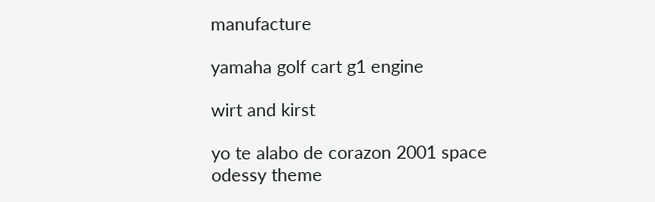manufacture

yamaha golf cart g1 engine

wirt and kirst

yo te alabo de corazon 2001 space odessy theme